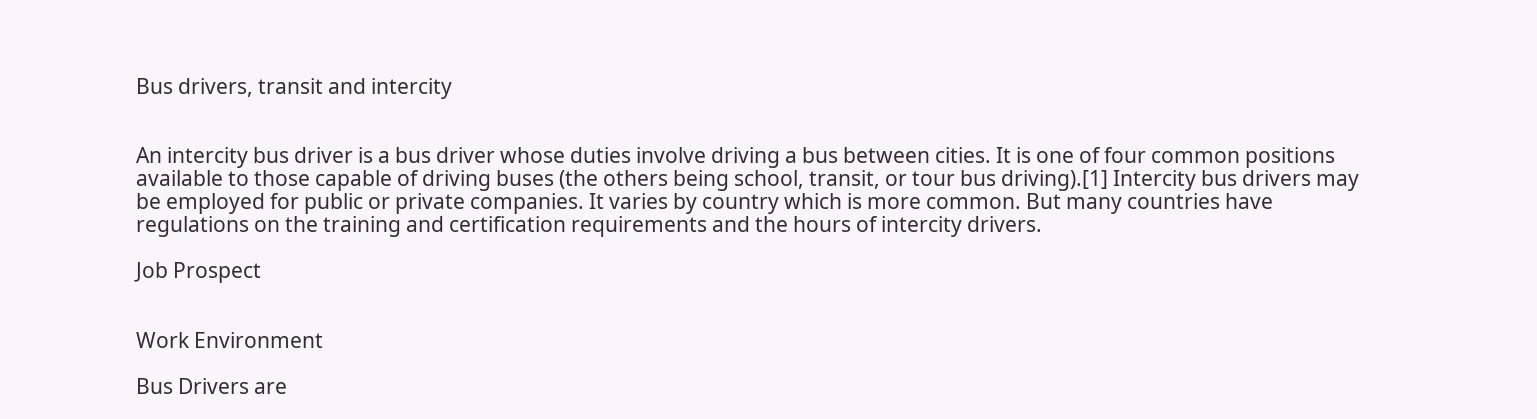Bus drivers, transit and intercity


An intercity bus driver is a bus driver whose duties involve driving a bus between cities. It is one of four common positions available to those capable of driving buses (the others being school, transit, or tour bus driving).[1] Intercity bus drivers may be employed for public or private companies. It varies by country which is more common. But many countries have regulations on the training and certification requirements and the hours of intercity drivers.

Job Prospect


Work Environment

Bus Drivers are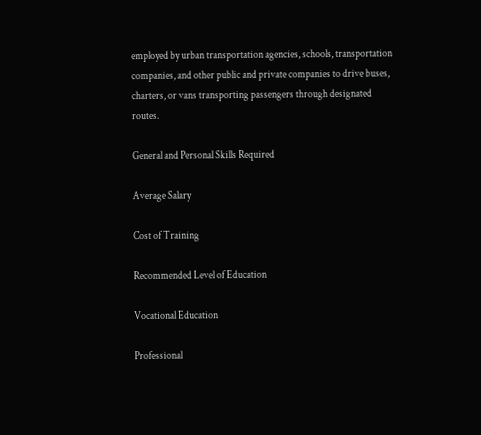employed by urban transportation agencies, schools, transportation companies, and other public and private companies to drive buses, charters, or vans transporting passengers through designated routes.

General and Personal Skills Required

Average Salary

Cost of Training

Recommended Level of Education

Vocational Education

Professional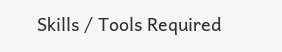Skills / Tools Required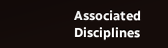Associated Disciplines